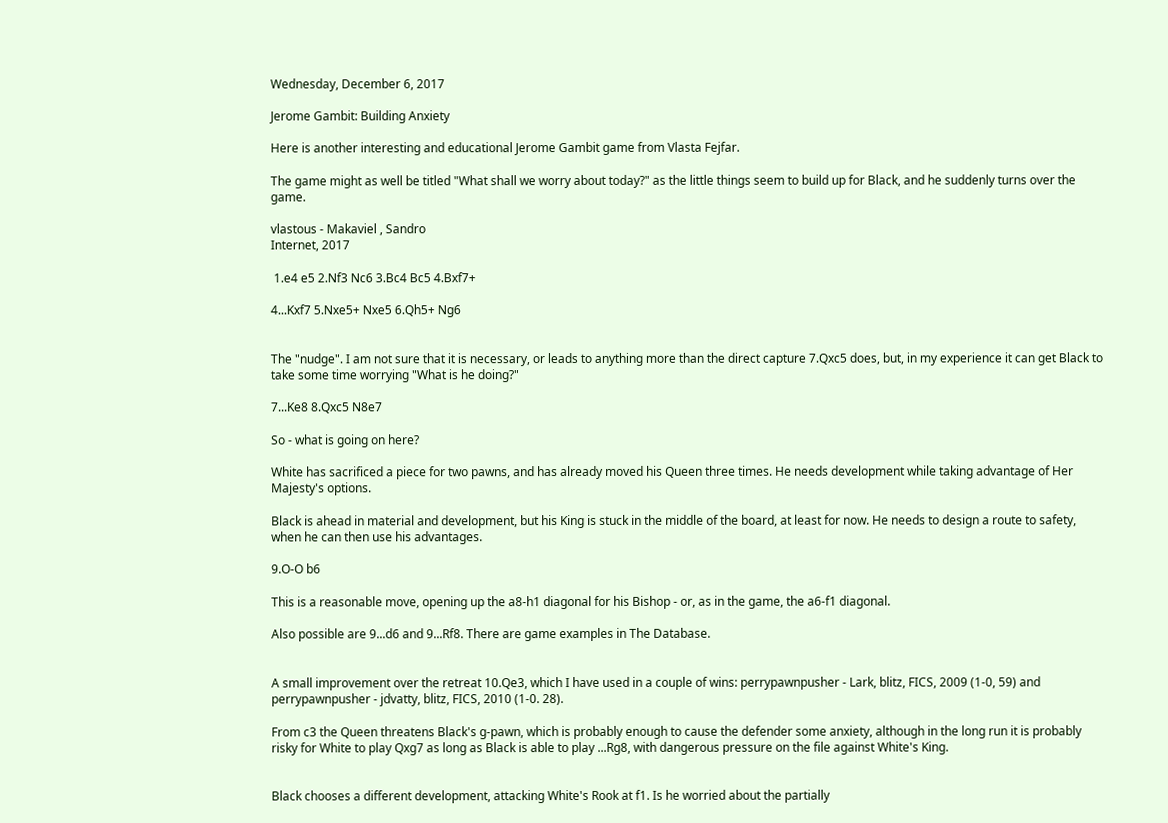Wednesday, December 6, 2017

Jerome Gambit: Building Anxiety

Here is another interesting and educational Jerome Gambit game from Vlasta Fejfar.

The game might as well be titled "What shall we worry about today?" as the little things seem to build up for Black, and he suddenly turns over the game.

vlastous - Makaviel , Sandro
Internet, 2017

 1.e4 e5 2.Nf3 Nc6 3.Bc4 Bc5 4.Bxf7+

4...Kxf7 5.Nxe5+ Nxe5 6.Qh5+ Ng6


The "nudge". I am not sure that it is necessary, or leads to anything more than the direct capture 7.Qxc5 does, but, in my experience it can get Black to take some time worrying "What is he doing?"

7...Ke8 8.Qxc5 N8e7

So - what is going on here?

White has sacrificed a piece for two pawns, and has already moved his Queen three times. He needs development while taking advantage of Her Majesty's options.

Black is ahead in material and development, but his King is stuck in the middle of the board, at least for now. He needs to design a route to safety, when he can then use his advantages.

9.O-O b6

This is a reasonable move, opening up the a8-h1 diagonal for his Bishop - or, as in the game, the a6-f1 diagonal.

Also possible are 9...d6 and 9...Rf8. There are game examples in The Database.


A small improvement over the retreat 10.Qe3, which I have used in a couple of wins: perrypawnpusher - Lark, blitz, FICS, 2009 (1-0, 59) and perrypawnpusher - jdvatty, blitz, FICS, 2010 (1-0. 28).

From c3 the Queen threatens Black's g-pawn, which is probably enough to cause the defender some anxiety, although in the long run it is probably risky for White to play Qxg7 as long as Black is able to play ...Rg8, with dangerous pressure on the file against White's King.


Black chooses a different development, attacking White's Rook at f1. Is he worried about the partially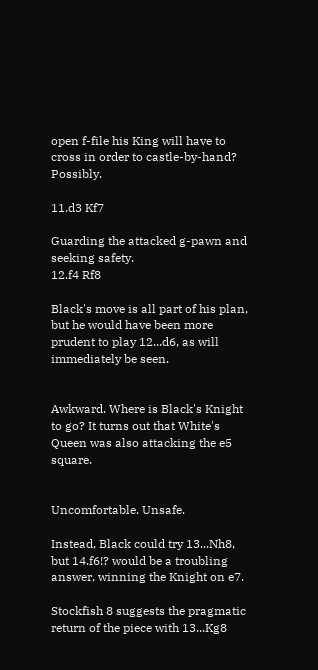open f-file his King will have to cross in order to castle-by-hand? Possibly.

11.d3 Kf7

Guarding the attacked g-pawn and seeking safety.
12.f4 Rf8

Black's move is all part of his plan, but he would have been more prudent to play 12...d6, as will immediately be seen.


Awkward. Where is Black's Knight to go? It turns out that White's Queen was also attacking the e5 square.


Uncomfortable. Unsafe.

Instead, Black could try 13...Nh8, but 14.f6!? would be a troubling answer, winning the Knight on e7.

Stockfish 8 suggests the pragmatic return of the piece with 13...Kg8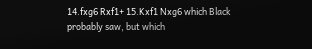14.fxg6 Rxf1+ 15.Kxf1 Nxg6 which Black probably saw, but which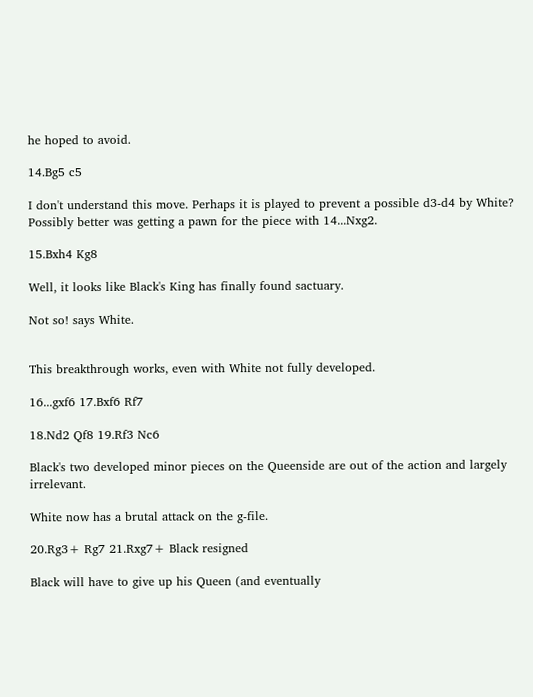he hoped to avoid.

14.Bg5 c5

I don't understand this move. Perhaps it is played to prevent a possible d3-d4 by White? Possibly better was getting a pawn for the piece with 14...Nxg2.

15.Bxh4 Kg8

Well, it looks like Black's King has finally found sactuary.

Not so! says White.


This breakthrough works, even with White not fully developed.

16...gxf6 17.Bxf6 Rf7

18.Nd2 Qf8 19.Rf3 Nc6

Black's two developed minor pieces on the Queenside are out of the action and largely irrelevant.

White now has a brutal attack on the g-file.

20.Rg3+ Rg7 21.Rxg7+ Black resigned

Black will have to give up his Queen (and eventually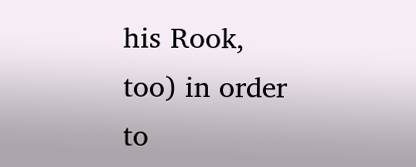his Rook, too) in order to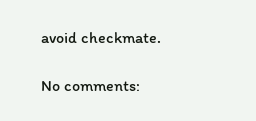avoid checkmate.

No comments: